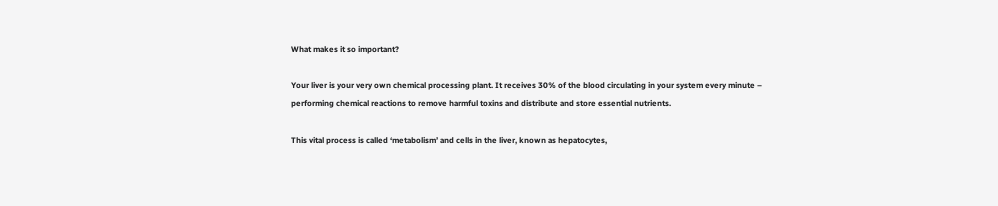What makes it so important?

Your liver is your very own chemical processing plant. It receives 30% of the blood circulating in your system every minute – performing chemical reactions to remove harmful toxins and distribute and store essential nutrients.

This vital process is called ‘metabolism’ and cells in the liver, known as hepatocytes,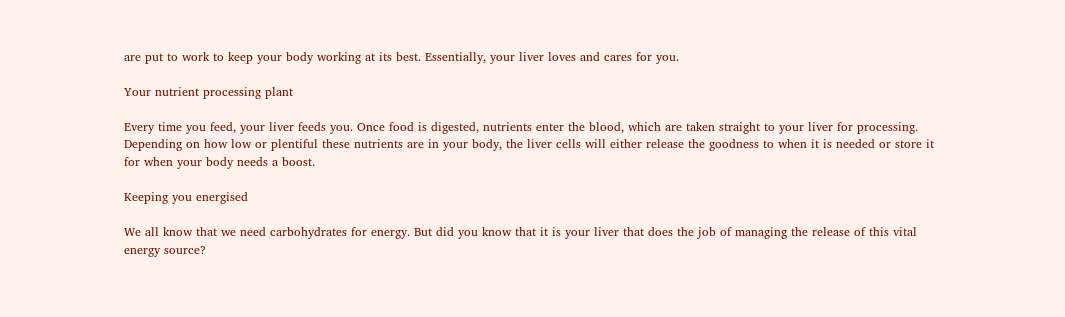are put to work to keep your body working at its best. Essentially, your liver loves and cares for you.

Your nutrient processing plant

Every time you feed, your liver feeds you. Once food is digested, nutrients enter the blood, which are taken straight to your liver for processing. Depending on how low or plentiful these nutrients are in your body, the liver cells will either release the goodness to when it is needed or store it for when your body needs a boost.

Keeping you energised

We all know that we need carbohydrates for energy. But did you know that it is your liver that does the job of managing the release of this vital energy source?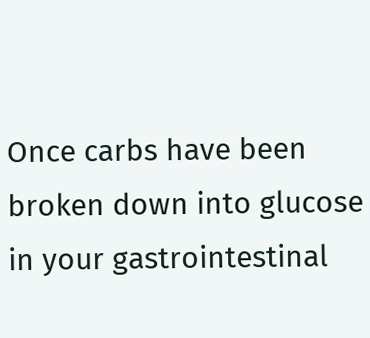Once carbs have been broken down into glucose in your gastrointestinal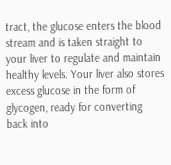tract, the glucose enters the blood stream and is taken straight to your liver to regulate and maintain healthy levels. Your liver also stores excess glucose in the form of glycogen, ready for converting back into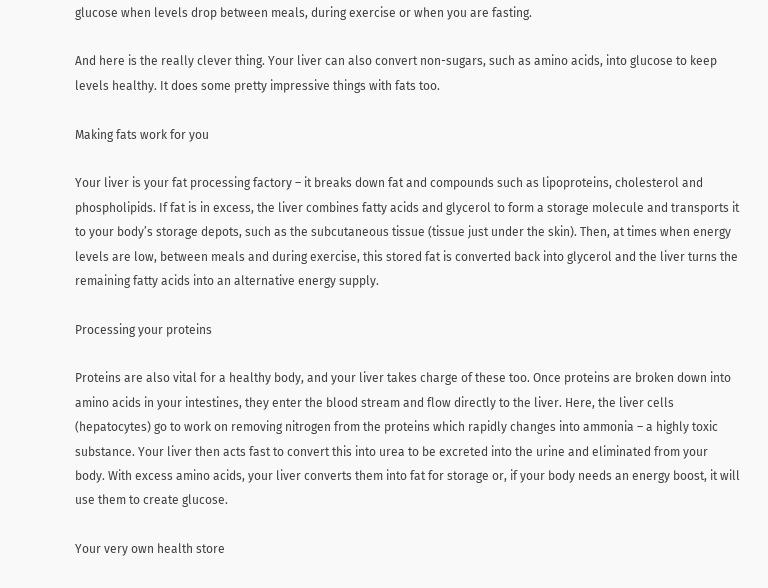glucose when levels drop between meals, during exercise or when you are fasting.

And here is the really clever thing. Your liver can also convert non-sugars, such as amino acids, into glucose to keep levels healthy. It does some pretty impressive things with fats too.

Making fats work for you

Your liver is your fat processing factory – it breaks down fat and compounds such as lipoproteins, cholesterol and phospholipids. If fat is in excess, the liver combines fatty acids and glycerol to form a storage molecule and transports it to your body’s storage depots, such as the subcutaneous tissue (tissue just under the skin). Then, at times when energy levels are low, between meals and during exercise, this stored fat is converted back into glycerol and the liver turns the remaining fatty acids into an alternative energy supply.

Processing your proteins

Proteins are also vital for a healthy body, and your liver takes charge of these too. Once proteins are broken down into amino acids in your intestines, they enter the blood stream and flow directly to the liver. Here, the liver cells (hepatocytes) go to work on removing nitrogen from the proteins which rapidly changes into ammonia – a highly toxic substance. Your liver then acts fast to convert this into urea to be excreted into the urine and eliminated from your body. With excess amino acids, your liver converts them into fat for storage or, if your body needs an energy boost, it will use them to create glucose.

Your very own health store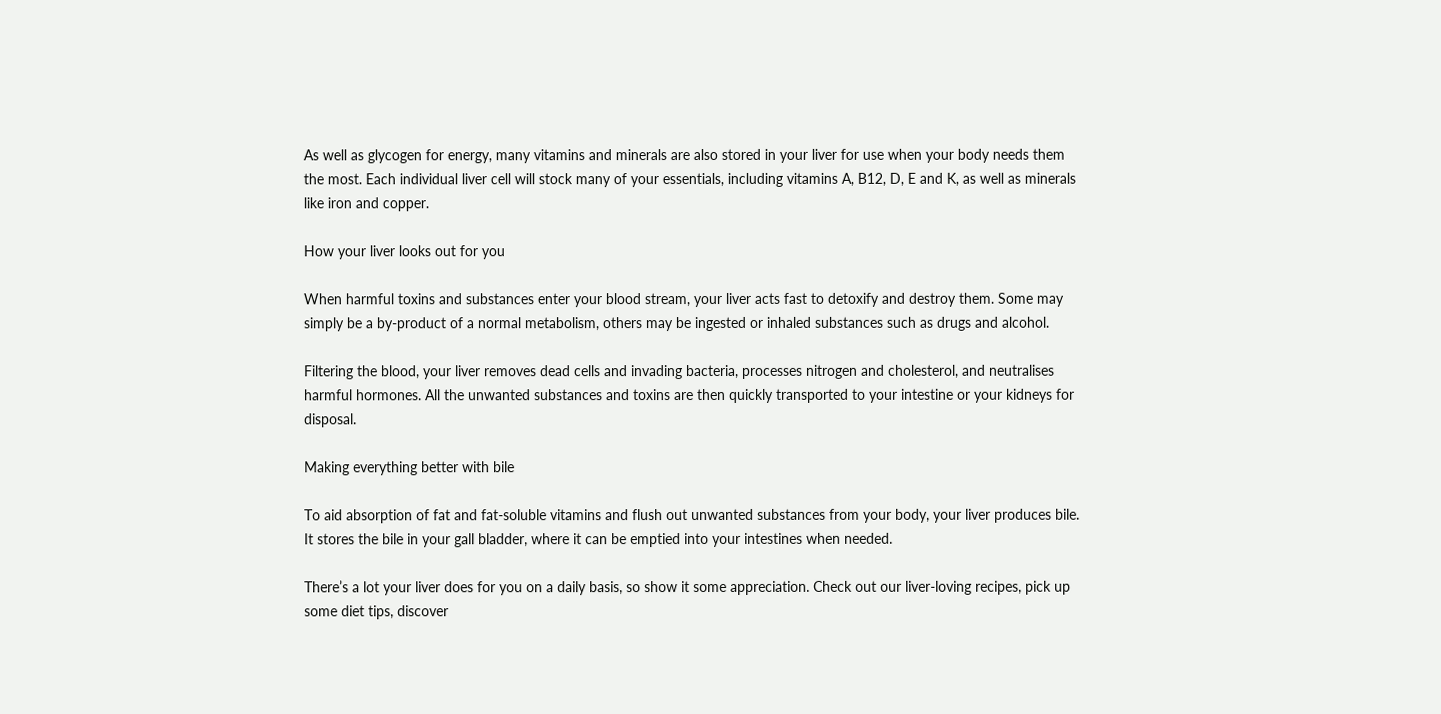As well as glycogen for energy, many vitamins and minerals are also stored in your liver for use when your body needs them the most. Each individual liver cell will stock many of your essentials, including vitamins A, B12, D, E and K, as well as minerals like iron and copper.

How your liver looks out for you

When harmful toxins and substances enter your blood stream, your liver acts fast to detoxify and destroy them. Some may simply be a by-product of a normal metabolism, others may be ingested or inhaled substances such as drugs and alcohol.

Filtering the blood, your liver removes dead cells and invading bacteria, processes nitrogen and cholesterol, and neutralises harmful hormones. All the unwanted substances and toxins are then quickly transported to your intestine or your kidneys for disposal.

Making everything better with bile

To aid absorption of fat and fat-soluble vitamins and flush out unwanted substances from your body, your liver produces bile. It stores the bile in your gall bladder, where it can be emptied into your intestines when needed.

There’s a lot your liver does for you on a daily basis, so show it some appreciation. Check out our liver-loving recipes, pick up some diet tips, discover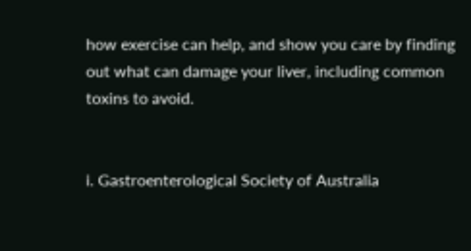how exercise can help, and show you care by finding out what can damage your liver, including common toxins to avoid.


i. Gastroenterological Society of Australia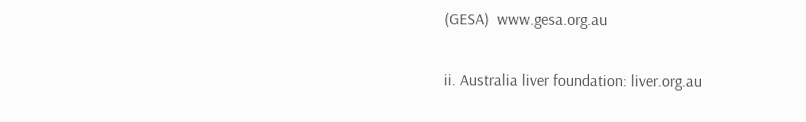(GESA)  www.gesa.org.au

ii. Australia liver foundation: liver.org.au